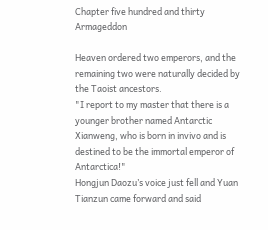Chapter five hundred and thirty Armageddon

Heaven ordered two emperors, and the remaining two were naturally decided by the Taoist ancestors.
"I report to my master that there is a younger brother named Antarctic Xianweng, who is born in invivo and is destined to be the immortal emperor of Antarctica!"
Hongjun Daozu’s voice just fell and Yuan Tianzun came forward and said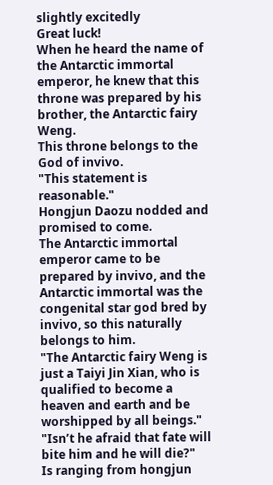slightly excitedly
Great luck!
When he heard the name of the Antarctic immortal emperor, he knew that this throne was prepared by his brother, the Antarctic fairy Weng.
This throne belongs to the God of invivo.
"This statement is reasonable."
Hongjun Daozu nodded and promised to come.
The Antarctic immortal emperor came to be prepared by invivo, and the Antarctic immortal was the congenital star god bred by invivo, so this naturally belongs to him.
"The Antarctic fairy Weng is just a Taiyi Jin Xian, who is qualified to become a heaven and earth and be worshipped by all beings."
"Isn’t he afraid that fate will bite him and he will die?"
Is ranging from hongjun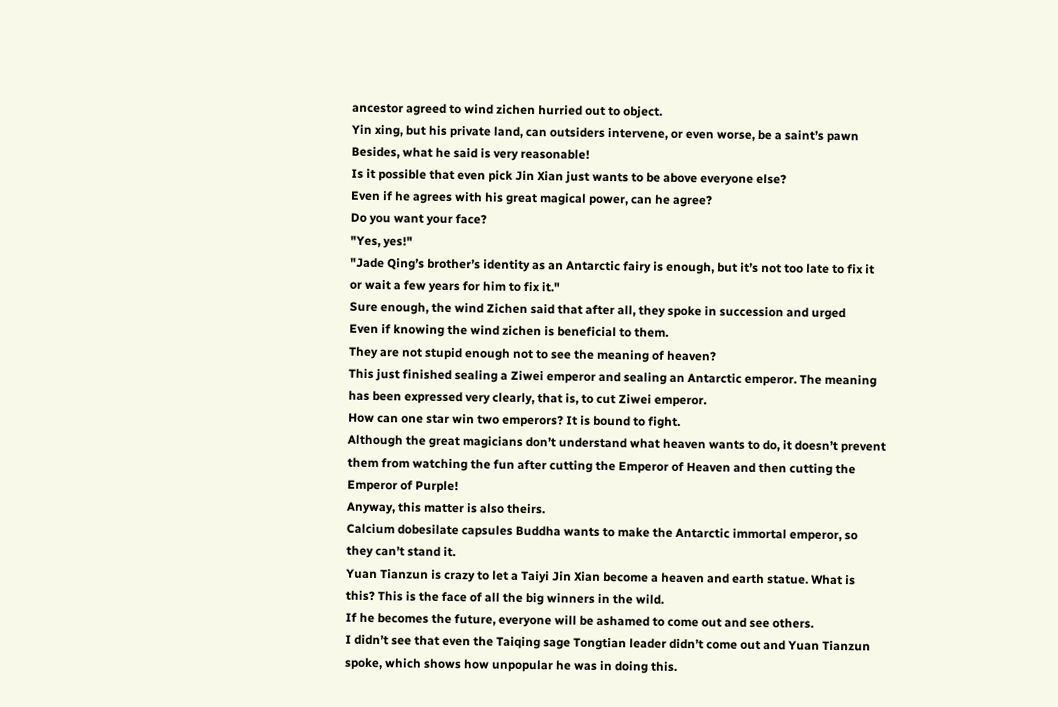ancestor agreed to wind zichen hurried out to object.
Yin xing, but his private land, can outsiders intervene, or even worse, be a saint’s pawn
Besides, what he said is very reasonable!
Is it possible that even pick Jin Xian just wants to be above everyone else?
Even if he agrees with his great magical power, can he agree?
Do you want your face?
"Yes, yes!"
"Jade Qing’s brother’s identity as an Antarctic fairy is enough, but it’s not too late to fix it or wait a few years for him to fix it."
Sure enough, the wind Zichen said that after all, they spoke in succession and urged
Even if knowing the wind zichen is beneficial to them.
They are not stupid enough not to see the meaning of heaven?
This just finished sealing a Ziwei emperor and sealing an Antarctic emperor. The meaning has been expressed very clearly, that is, to cut Ziwei emperor.
How can one star win two emperors? It is bound to fight.
Although the great magicians don’t understand what heaven wants to do, it doesn’t prevent them from watching the fun after cutting the Emperor of Heaven and then cutting the Emperor of Purple!
Anyway, this matter is also theirs.
Calcium dobesilate capsules Buddha wants to make the Antarctic immortal emperor, so they can’t stand it.
Yuan Tianzun is crazy to let a Taiyi Jin Xian become a heaven and earth statue. What is this? This is the face of all the big winners in the wild.
If he becomes the future, everyone will be ashamed to come out and see others.
I didn’t see that even the Taiqing sage Tongtian leader didn’t come out and Yuan Tianzun spoke, which shows how unpopular he was in doing this.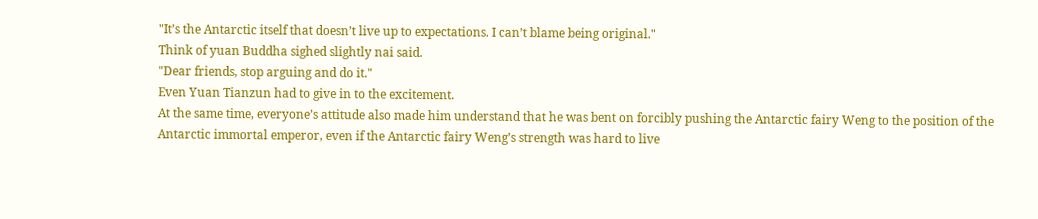"It’s the Antarctic itself that doesn’t live up to expectations. I can’t blame being original."
Think of yuan Buddha sighed slightly nai said.
"Dear friends, stop arguing and do it."
Even Yuan Tianzun had to give in to the excitement.
At the same time, everyone’s attitude also made him understand that he was bent on forcibly pushing the Antarctic fairy Weng to the position of the Antarctic immortal emperor, even if the Antarctic fairy Weng’s strength was hard to live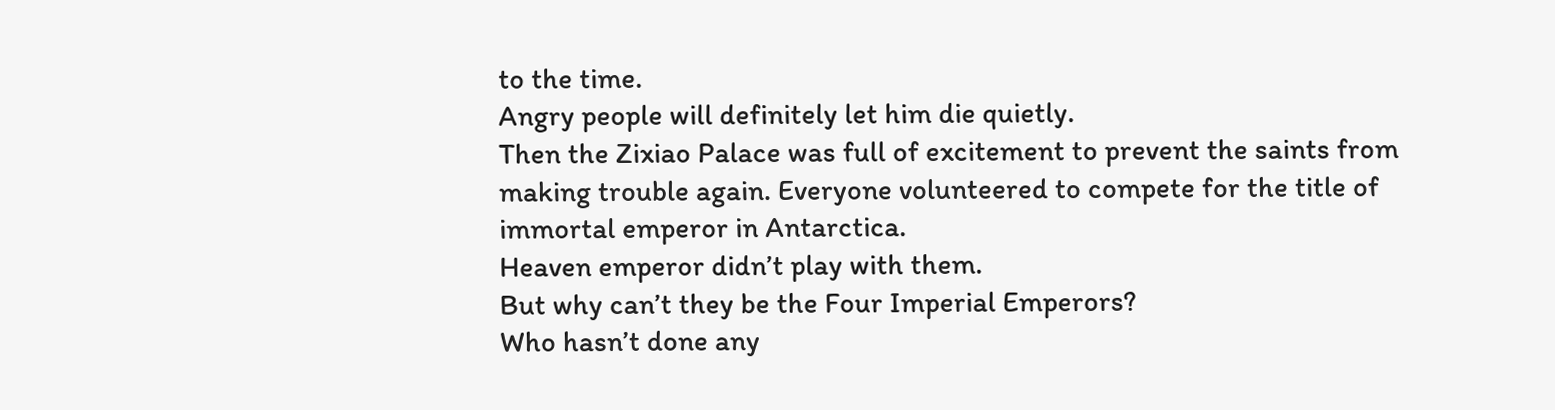to the time.
Angry people will definitely let him die quietly.
Then the Zixiao Palace was full of excitement to prevent the saints from making trouble again. Everyone volunteered to compete for the title of immortal emperor in Antarctica.
Heaven emperor didn’t play with them.
But why can’t they be the Four Imperial Emperors?
Who hasn’t done any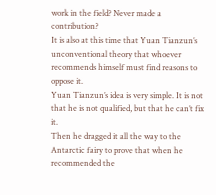work in the field? Never made a contribution?
It is also at this time that Yuan Tianzun’s unconventional theory that whoever recommends himself must find reasons to oppose it.
Yuan Tianzun’s idea is very simple. It is not that he is not qualified, but that he can’t fix it.
Then he dragged it all the way to the Antarctic fairy to prove that when he recommended the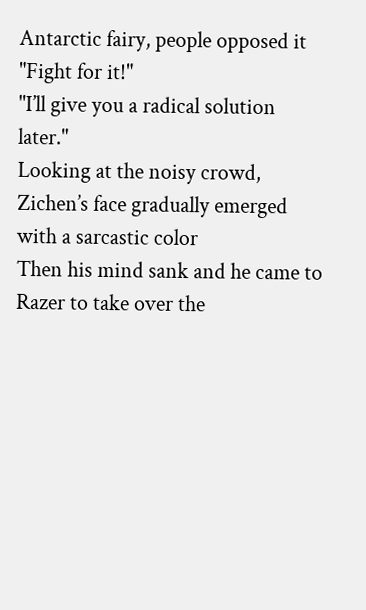Antarctic fairy, people opposed it
"Fight for it!"
"I’ll give you a radical solution later."
Looking at the noisy crowd, Zichen’s face gradually emerged with a sarcastic color
Then his mind sank and he came to Razer to take over the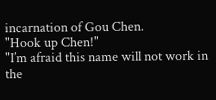incarnation of Gou Chen.
"Hook up Chen!"
"I’m afraid this name will not work in the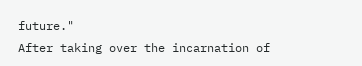future."
After taking over the incarnation of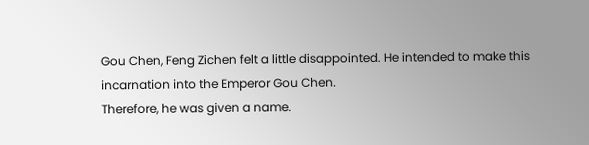Gou Chen, Feng Zichen felt a little disappointed. He intended to make this incarnation into the Emperor Gou Chen.
Therefore, he was given a name.